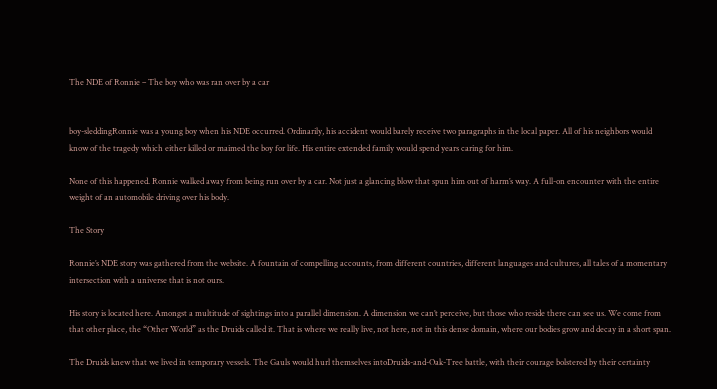The NDE of Ronnie – The boy who was ran over by a car


boy-sleddingRonnie was a young boy when his NDE occurred. Ordinarily, his accident would barely receive two paragraphs in the local paper. All of his neighbors would know of the tragedy which either killed or maimed the boy for life. His entire extended family would spend years caring for him.

None of this happened. Ronnie walked away from being run over by a car. Not just a glancing blow that spun him out of harm’s way. A full-on encounter with the entire weight of an automobile driving over his body.

The Story

Ronnie’s NDE story was gathered from the website. A fountain of compelling accounts, from different countries, different languages and cultures, all tales of a momentary intersection with a universe that is not ours.

His story is located here. Amongst a multitude of sightings into a parallel dimension. A dimension we can’t perceive, but those who reside there can see us. We come from that other place, the “Other World” as the Druids called it. That is where we really live, not here, not in this dense domain, where our bodies grow and decay in a short span.

The Druids knew that we lived in temporary vessels. The Gauls would hurl themselves intoDruids-and-Oak-Tree battle, with their courage bolstered by their certainty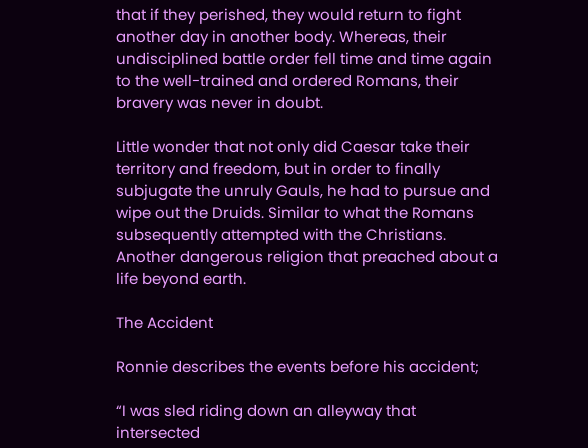that if they perished, they would return to fight another day in another body. Whereas, their undisciplined battle order fell time and time again to the well-trained and ordered Romans, their bravery was never in doubt.

Little wonder that not only did Caesar take their territory and freedom, but in order to finally subjugate the unruly Gauls, he had to pursue and wipe out the Druids. Similar to what the Romans subsequently attempted with the Christians. Another dangerous religion that preached about a life beyond earth.

The Accident

Ronnie describes the events before his accident;

“I was sled riding down an alleyway that intersected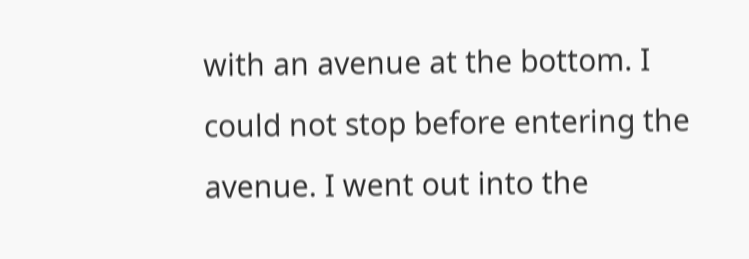with an avenue at the bottom. I could not stop before entering the avenue. I went out into the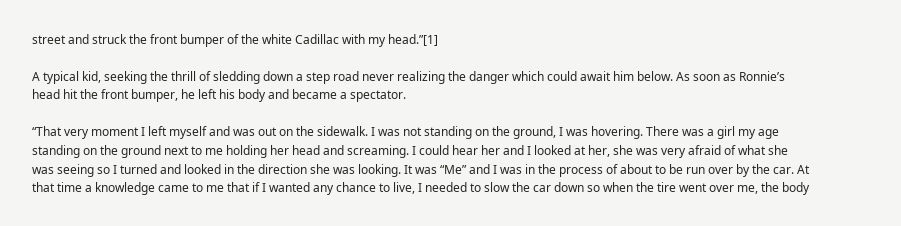street and struck the front bumper of the white Cadillac with my head.”[1]

A typical kid, seeking the thrill of sledding down a step road never realizing the danger which could await him below. As soon as Ronnie’s head hit the front bumper, he left his body and became a spectator.

“That very moment I left myself and was out on the sidewalk. I was not standing on the ground, I was hovering. There was a girl my age standing on the ground next to me holding her head and screaming. I could hear her and I looked at her, she was very afraid of what she was seeing so I turned and looked in the direction she was looking. It was “Me” and I was in the process of about to be run over by the car. At that time a knowledge came to me that if I wanted any chance to live, I needed to slow the car down so when the tire went over me, the body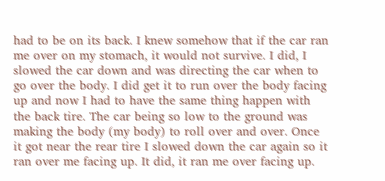had to be on its back. I knew somehow that if the car ran me over on my stomach, it would not survive. I did, I slowed the car down and was directing the car when to go over the body. I did get it to run over the body facing up and now I had to have the same thing happen with the back tire. The car being so low to the ground was making the body (my body) to roll over and over. Once it got near the rear tire I slowed down the car again so it ran over me facing up. It did, it ran me over facing up.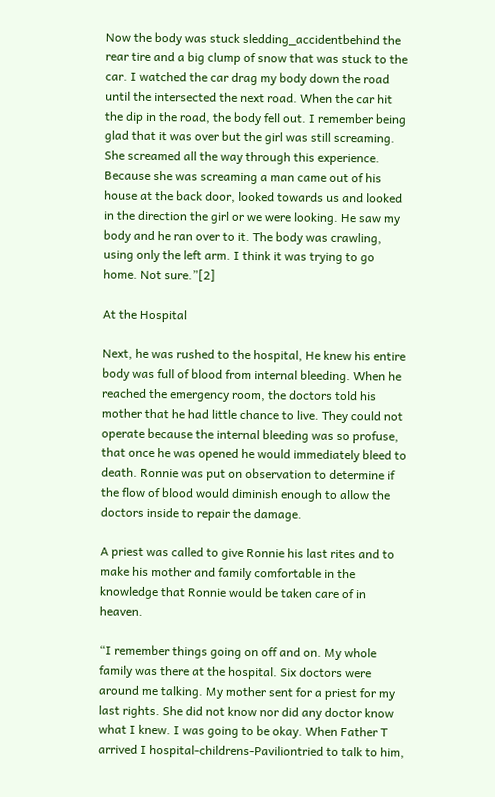Now the body was stuck sledding_accidentbehind the rear tire and a big clump of snow that was stuck to the car. I watched the car drag my body down the road until the intersected the next road. When the car hit the dip in the road, the body fell out. I remember being glad that it was over but the girl was still screaming. She screamed all the way through this experience. Because she was screaming a man came out of his house at the back door, looked towards us and looked in the direction the girl or we were looking. He saw my body and he ran over to it. The body was crawling, using only the left arm. I think it was trying to go home. Not sure.”[2]

At the Hospital

Next, he was rushed to the hospital, He knew his entire body was full of blood from internal bleeding. When he reached the emergency room, the doctors told his mother that he had little chance to live. They could not operate because the internal bleeding was so profuse, that once he was opened he would immediately bleed to death. Ronnie was put on observation to determine if the flow of blood would diminish enough to allow the doctors inside to repair the damage.

A priest was called to give Ronnie his last rites and to make his mother and family comfortable in the knowledge that Ronnie would be taken care of in heaven.

“I remember things going on off and on. My whole family was there at the hospital. Six doctors were around me talking. My mother sent for a priest for my last rights. She did not know nor did any doctor know what I knew. I was going to be okay. When Father T arrived I hospital-childrens-Paviliontried to talk to him,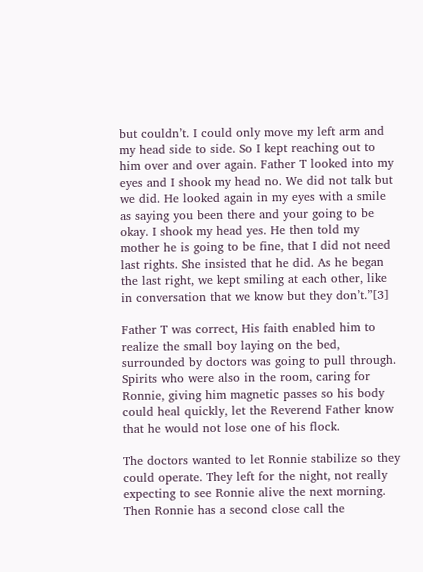but couldn’t. I could only move my left arm and my head side to side. So I kept reaching out to him over and over again. Father T looked into my eyes and I shook my head no. We did not talk but we did. He looked again in my eyes with a smile as saying you been there and your going to be okay. I shook my head yes. He then told my mother he is going to be fine, that I did not need last rights. She insisted that he did. As he began the last right, we kept smiling at each other, like in conversation that we know but they don’t.”[3]

Father T was correct, His faith enabled him to realize the small boy laying on the bed, surrounded by doctors was going to pull through. Spirits who were also in the room, caring for Ronnie, giving him magnetic passes so his body could heal quickly, let the Reverend Father know that he would not lose one of his flock.

The doctors wanted to let Ronnie stabilize so they could operate. They left for the night, not really expecting to see Ronnie alive the next morning. Then Ronnie has a second close call the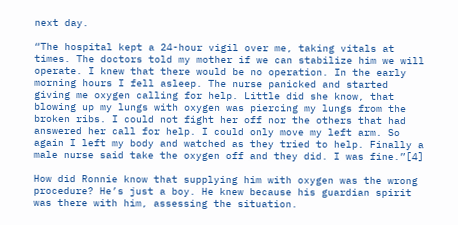next day.

“The hospital kept a 24-hour vigil over me, taking vitals at times. The doctors told my mother if we can stabilize him we will operate. I knew that there would be no operation. In the early morning hours I fell asleep. The nurse panicked and started giving me oxygen calling for help. Little did she know, that blowing up my lungs with oxygen was piercing my lungs from the broken ribs. I could not fight her off nor the others that had answered her call for help. I could only move my left arm. So again I left my body and watched as they tried to help. Finally a male nurse said take the oxygen off and they did. I was fine.”[4]

How did Ronnie know that supplying him with oxygen was the wrong procedure? He’s just a boy. He knew because his guardian spirit was there with him, assessing the situation.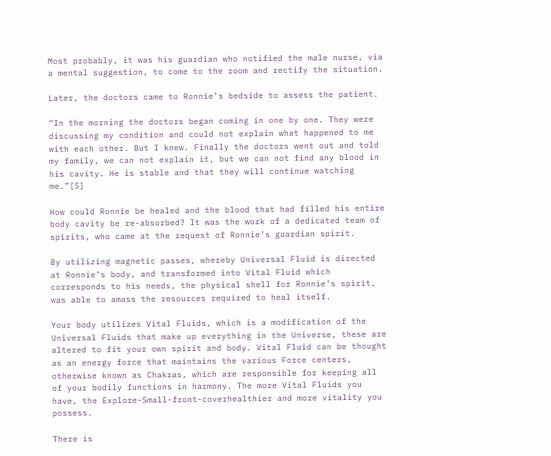Most probably, it was his guardian who notified the male nurse, via a mental suggestion, to come to the room and rectify the situation.

Later, the doctors came to Ronnie’s bedside to assess the patient.

“In the morning the doctors began coming in one by one. They were discussing my condition and could not explain what happened to me with each other. But I knew. Finally the doctors went out and told my family, we can not explain it, but we can not find any blood in his cavity. He is stable and that they will continue watching me.”[5]

How could Ronnie be healed and the blood that had filled his entire body cavity be re-absorbed? It was the work of a dedicated team of spirits, who came at the request of Ronnie’s guardian spirit.

By utilizing magnetic passes, whereby Universal Fluid is directed at Ronnie’s body, and transformed into Vital Fluid which corresponds to his needs, the physical shell for Ronnie’s spirit, was able to amass the resources required to heal itself.

Your body utilizes Vital Fluids, which is a modification of the Universal Fluids that make up everything in the Universe, these are altered to fit your own spirit and body. Vital Fluid can be thought as an energy force that maintains the various Force centers, otherwise known as Chakras, which are responsible for keeping all of your bodily functions in harmony. The more Vital Fluids you have, the Explore-Small-front-coverhealthier and more vitality you possess.

There is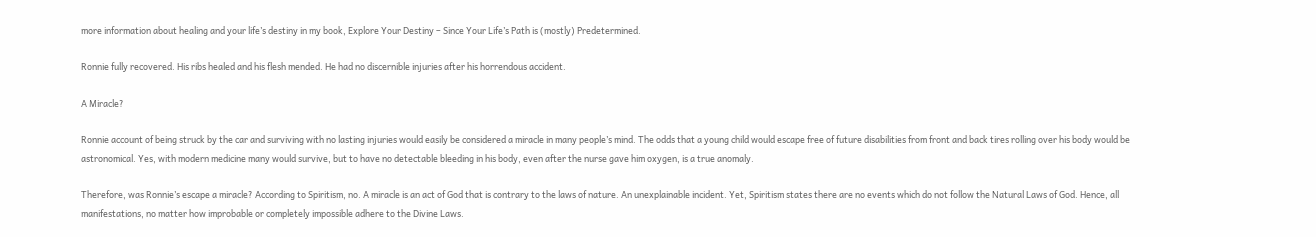more information about healing and your life’s destiny in my book, Explore Your Destiny – Since Your Life’s Path is (mostly) Predetermined.

Ronnie fully recovered. His ribs healed and his flesh mended. He had no discernible injuries after his horrendous accident.

A Miracle?

Ronnie account of being struck by the car and surviving with no lasting injuries would easily be considered a miracle in many people’s mind. The odds that a young child would escape free of future disabilities from front and back tires rolling over his body would be astronomical. Yes, with modern medicine many would survive, but to have no detectable bleeding in his body, even after the nurse gave him oxygen, is a true anomaly.

Therefore, was Ronnie’s escape a miracle? According to Spiritism, no. A miracle is an act of God that is contrary to the laws of nature. An unexplainable incident. Yet, Spiritism states there are no events which do not follow the Natural Laws of God. Hence, all manifestations, no matter how improbable or completely impossible adhere to the Divine Laws.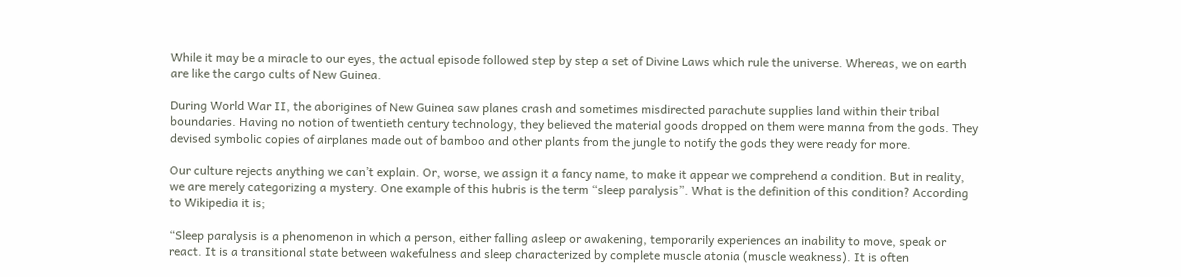While it may be a miracle to our eyes, the actual episode followed step by step a set of Divine Laws which rule the universe. Whereas, we on earth are like the cargo cults of New Guinea.

During World War II, the aborigines of New Guinea saw planes crash and sometimes misdirected parachute supplies land within their tribal boundaries. Having no notion of twentieth century technology, they believed the material goods dropped on them were manna from the gods. They devised symbolic copies of airplanes made out of bamboo and other plants from the jungle to notify the gods they were ready for more.

Our culture rejects anything we can’t explain. Or, worse, we assign it a fancy name, to make it appear we comprehend a condition. But in reality, we are merely categorizing a mystery. One example of this hubris is the term “sleep paralysis”. What is the definition of this condition? According to Wikipedia it is;

“Sleep paralysis is a phenomenon in which a person, either falling asleep or awakening, temporarily experiences an inability to move, speak or react. It is a transitional state between wakefulness and sleep characterized by complete muscle atonia (muscle weakness). It is often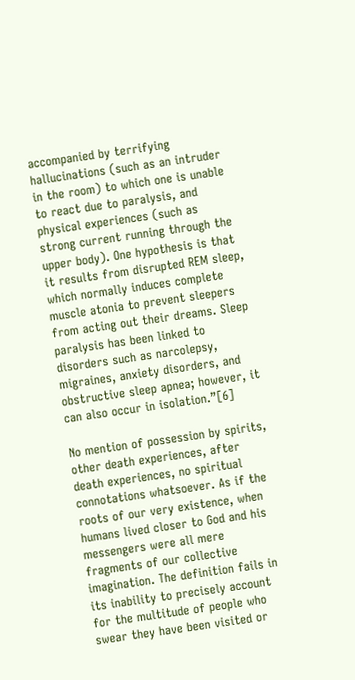accompanied by terrifying hallucinations (such as an intruder in the room) to which one is unable to react due to paralysis, and physical experiences (such as strong current running through the upper body). One hypothesis is that it results from disrupted REM sleep, which normally induces complete muscle atonia to prevent sleepers from acting out their dreams. Sleep paralysis has been linked to disorders such as narcolepsy, migraines, anxiety disorders, and obstructive sleep apnea; however, it can also occur in isolation.”[6]

No mention of possession by spirits, other death experiences, after death experiences, no spiritual connotations whatsoever. As if the roots of our very existence, when humans lived closer to God and his messengers were all mere fragments of our collective imagination. The definition fails in its inability to precisely account for the multitude of people who swear they have been visited or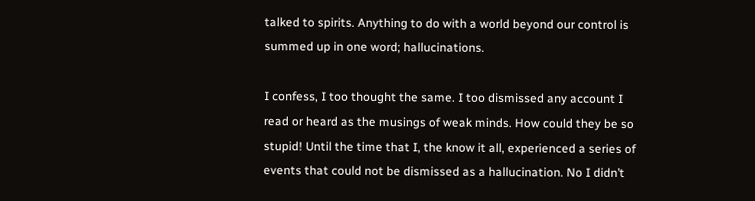talked to spirits. Anything to do with a world beyond our control is summed up in one word; hallucinations.

I confess, I too thought the same. I too dismissed any account I read or heard as the musings of weak minds. How could they be so stupid! Until the time that I, the know it all, experienced a series of events that could not be dismissed as a hallucination. No I didn’t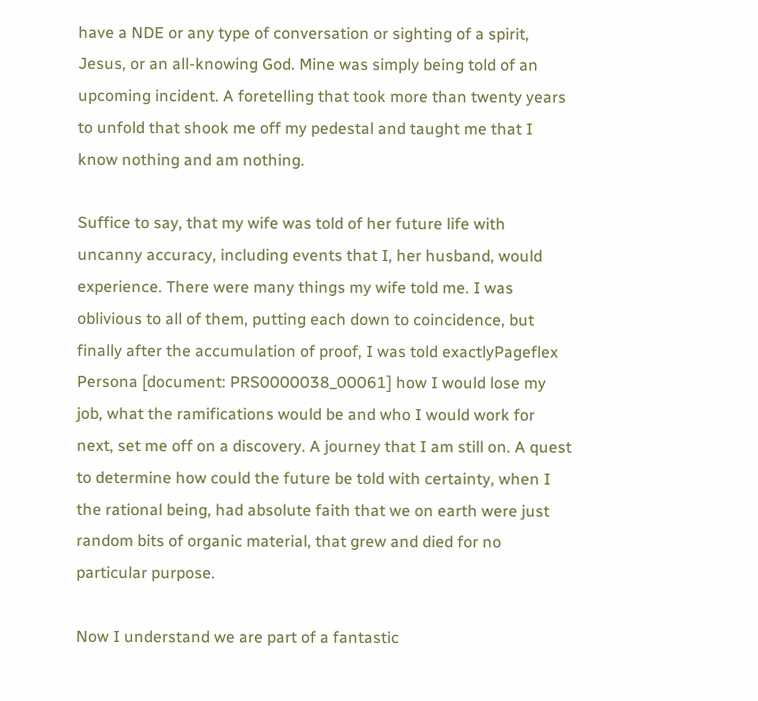have a NDE or any type of conversation or sighting of a spirit, Jesus, or an all-knowing God. Mine was simply being told of an upcoming incident. A foretelling that took more than twenty years to unfold that shook me off my pedestal and taught me that I know nothing and am nothing.

Suffice to say, that my wife was told of her future life with uncanny accuracy, including events that I, her husband, would experience. There were many things my wife told me. I was oblivious to all of them, putting each down to coincidence, but finally after the accumulation of proof, I was told exactlyPageflex Persona [document: PRS0000038_00061] how I would lose my job, what the ramifications would be and who I would work for next, set me off on a discovery. A journey that I am still on. A quest to determine how could the future be told with certainty, when I the rational being, had absolute faith that we on earth were just random bits of organic material, that grew and died for no particular purpose.

Now I understand we are part of a fantastic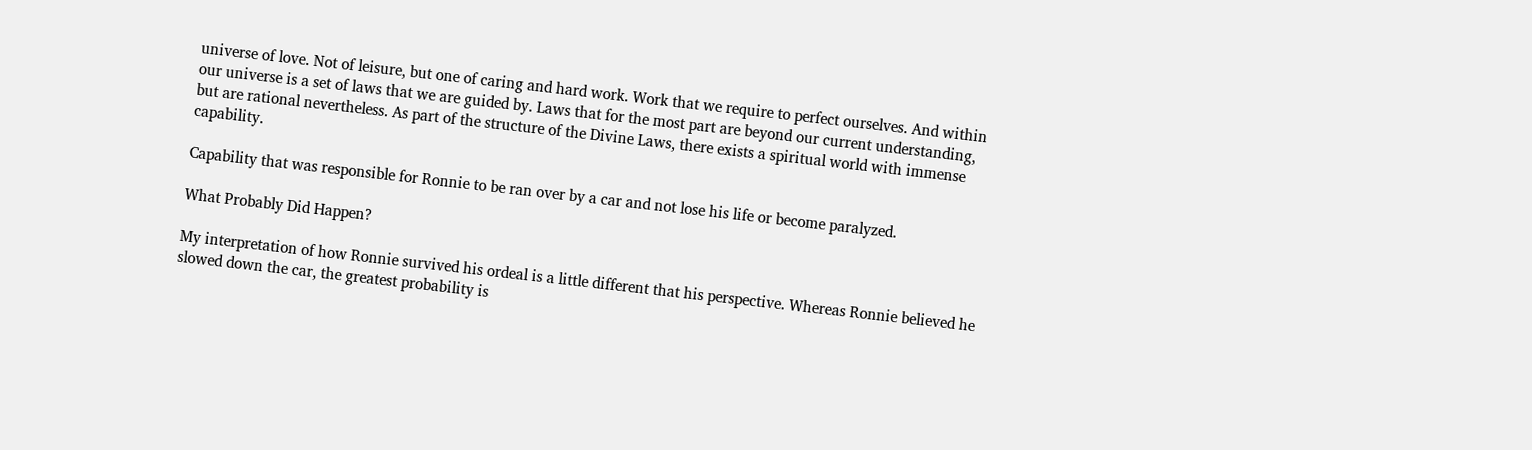universe of love. Not of leisure, but one of caring and hard work. Work that we require to perfect ourselves. And within our universe is a set of laws that we are guided by. Laws that for the most part are beyond our current understanding, but are rational nevertheless. As part of the structure of the Divine Laws, there exists a spiritual world with immense capability.

Capability that was responsible for Ronnie to be ran over by a car and not lose his life or become paralyzed.

What Probably Did Happen?

My interpretation of how Ronnie survived his ordeal is a little different that his perspective. Whereas Ronnie believed he slowed down the car, the greatest probability is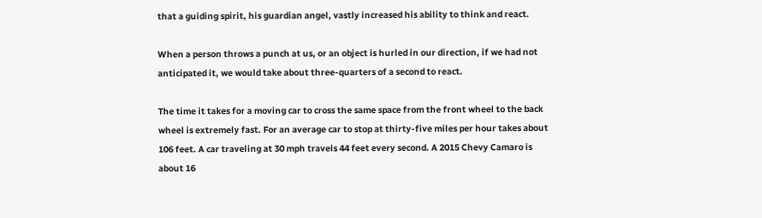that a guiding spirit, his guardian angel, vastly increased his ability to think and react.

When a person throws a punch at us, or an object is hurled in our direction, if we had not anticipated it, we would take about three-quarters of a second to react.

The time it takes for a moving car to cross the same space from the front wheel to the back wheel is extremely fast. For an average car to stop at thirty-five miles per hour takes about 106 feet. A car traveling at 30 mph travels 44 feet every second. A 2015 Chevy Camaro is about 16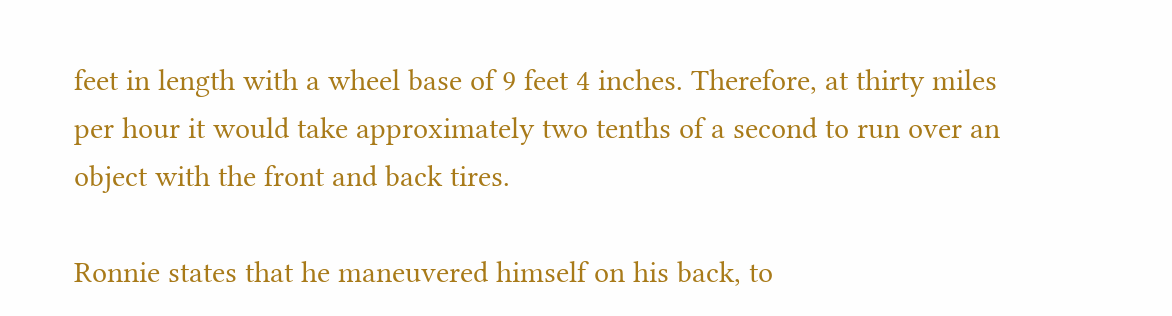feet in length with a wheel base of 9 feet 4 inches. Therefore, at thirty miles per hour it would take approximately two tenths of a second to run over an object with the front and back tires.

Ronnie states that he maneuvered himself on his back, to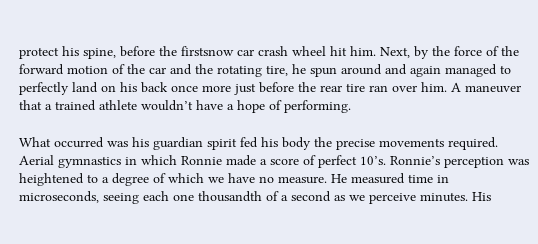protect his spine, before the firstsnow car crash wheel hit him. Next, by the force of the forward motion of the car and the rotating tire, he spun around and again managed to perfectly land on his back once more just before the rear tire ran over him. A maneuver that a trained athlete wouldn’t have a hope of performing.

What occurred was his guardian spirit fed his body the precise movements required. Aerial gymnastics in which Ronnie made a score of perfect 10’s. Ronnie’s perception was heightened to a degree of which we have no measure. He measured time in microseconds, seeing each one thousandth of a second as we perceive minutes. His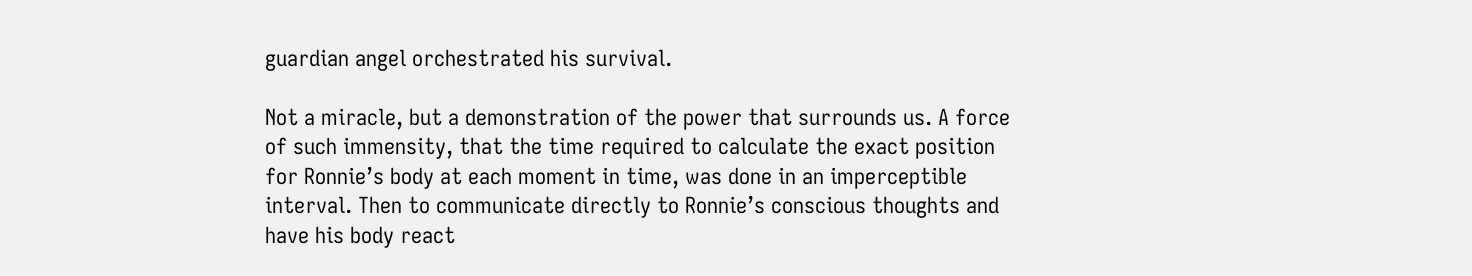guardian angel orchestrated his survival.

Not a miracle, but a demonstration of the power that surrounds us. A force of such immensity, that the time required to calculate the exact position for Ronnie’s body at each moment in time, was done in an imperceptible interval. Then to communicate directly to Ronnie’s conscious thoughts and have his body react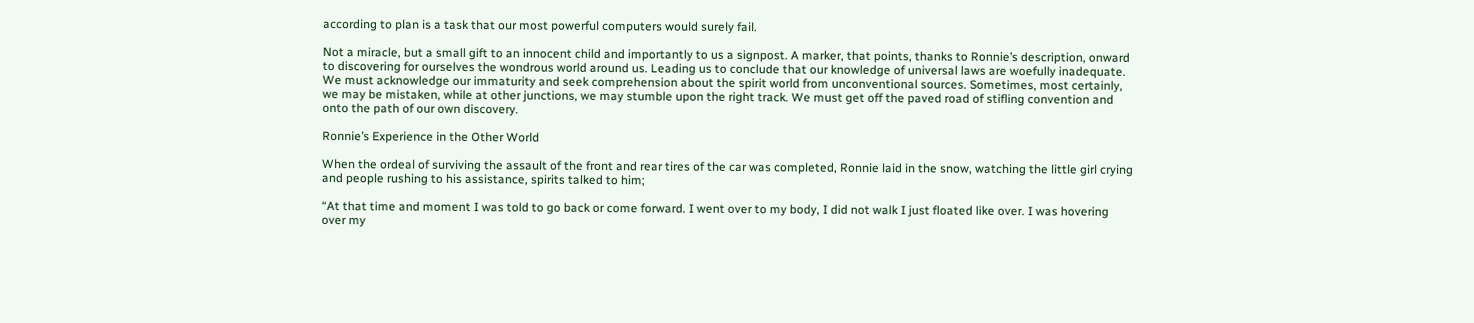according to plan is a task that our most powerful computers would surely fail.

Not a miracle, but a small gift to an innocent child and importantly to us a signpost. A marker, that points, thanks to Ronnie’s description, onward to discovering for ourselves the wondrous world around us. Leading us to conclude that our knowledge of universal laws are woefully inadequate. We must acknowledge our immaturity and seek comprehension about the spirit world from unconventional sources. Sometimes, most certainly, we may be mistaken, while at other junctions, we may stumble upon the right track. We must get off the paved road of stifling convention and onto the path of our own discovery.

Ronnie’s Experience in the Other World

When the ordeal of surviving the assault of the front and rear tires of the car was completed, Ronnie laid in the snow, watching the little girl crying and people rushing to his assistance, spirits talked to him;

“At that time and moment I was told to go back or come forward. I went over to my body, I did not walk I just floated like over. I was hovering over my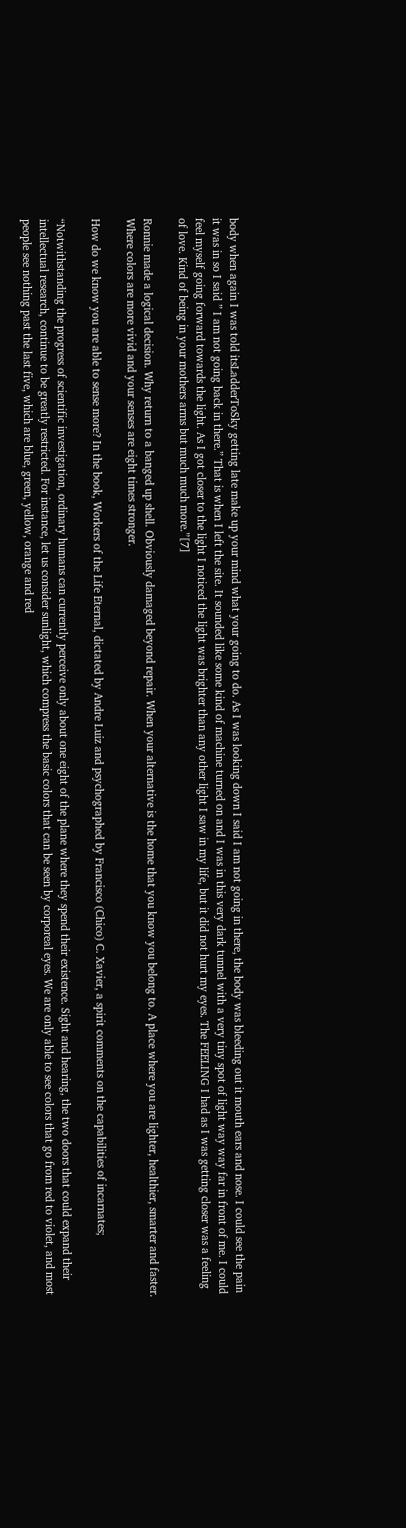body when again I was told itsLadderToSky getting late make up your mind what your going to do. As I was looking down I said I am not going in there, the body was bleeding out it mouth ears and nose. I could see the pain it was in so I said ” I am not going back in there.” That is when I left the site. It sounded like some kind of machine turned on and I was in this very dark tunnel with a very tiny spot of light way way far in front of me. I could feel myself going forward towards the light. As I got closer to the light I noticed the light was brighter than any other light I saw in my life, but it did not hurt my eyes. The FEELING I had as I was getting closer was a feeling of love. Kind of being in your mothers arms but much much more.”[7]

Ronnie made a logical decision. Why return to a banged up shell. Obviously damaged beyond repair. When your alternative is the home that you know you belong to. A place where you are lighter, healthier, smarter and faster. Where colors are more vivid and your senses are eight times stronger.

How do we know you are able to sense more? In the book, Workers of the Life Eternal, dictated by Andre Luiz and psychographed by Francisco (Chico) C. Xavier, a spirit comments on the capabilities of incarnates;

“Notwithstanding the progress of scientific investigation, ordinary humans can currently perceive only about one eight of the plane where they spend their existence. Sight and hearing, the two doors that could expand their intellectual research, continue to be greatly restricted. For instance, let us consider sunlight, which compress the basic colors that can be seen by corporeal eyes. We are only able to see colors that go from red to violet, and most people see nothing past the last five, which are blue, green, yellow, orange and red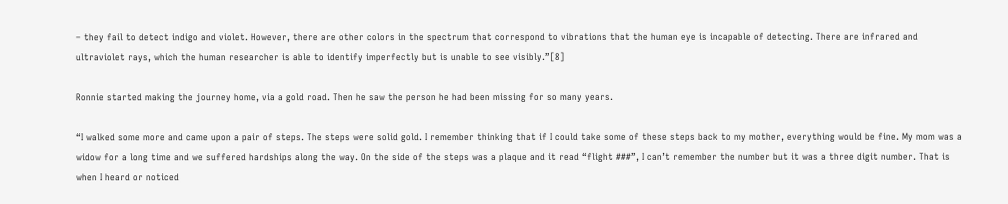– they fail to detect indigo and violet. However, there are other colors in the spectrum that correspond to vibrations that the human eye is incapable of detecting. There are infrared and ultraviolet rays, which the human researcher is able to identify imperfectly but is unable to see visibly.”[8]

Ronnie started making the journey home, via a gold road. Then he saw the person he had been missing for so many years.

“I walked some more and came upon a pair of steps. The steps were solid gold. I remember thinking that if I could take some of these steps back to my mother, everything would be fine. My mom was a widow for a long time and we suffered hardships along the way. On the side of the steps was a plaque and it read “flight ###”, I can’t remember the number but it was a three digit number. That is when I heard or noticed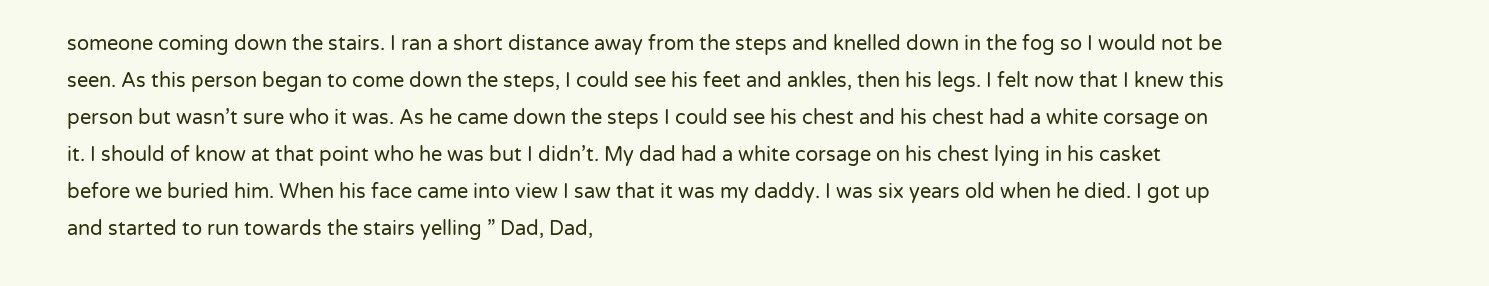someone coming down the stairs. I ran a short distance away from the steps and knelled down in the fog so I would not be seen. As this person began to come down the steps, I could see his feet and ankles, then his legs. I felt now that I knew this person but wasn’t sure who it was. As he came down the steps I could see his chest and his chest had a white corsage on it. I should of know at that point who he was but I didn’t. My dad had a white corsage on his chest lying in his casket before we buried him. When his face came into view I saw that it was my daddy. I was six years old when he died. I got up and started to run towards the stairs yelling ” Dad, Dad,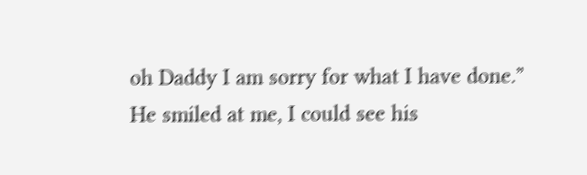oh Daddy I am sorry for what I have done.” He smiled at me, I could see his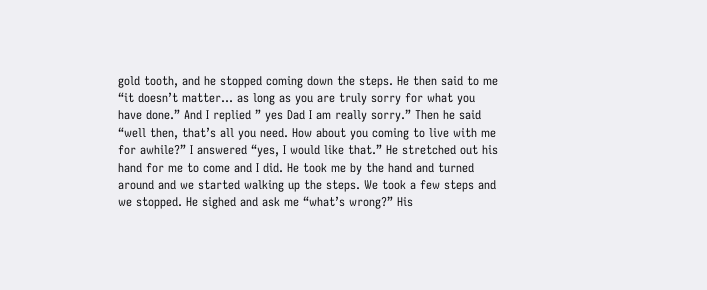gold tooth, and he stopped coming down the steps. He then said to me “it doesn’t matter… as long as you are truly sorry for what you have done.” And I replied ” yes Dad I am really sorry.” Then he said “well then, that’s all you need. How about you coming to live with me for awhile?” I answered “yes, I would like that.” He stretched out his hand for me to come and I did. He took me by the hand and turned around and we started walking up the steps. We took a few steps and we stopped. He sighed and ask me “what’s wrong?” His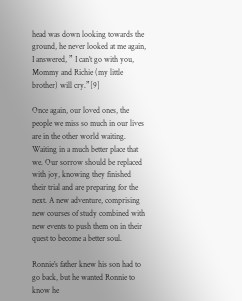head was down looking towards the ground, he never looked at me again, I answered, ” I can’t go with you, Mommy and Richie (my little brother) will cry.”[9]

Once again, our loved ones, the people we miss so much in our lives are in the other world waiting. Waiting in a much better place that we. Our sorrow should be replaced with joy, knowing they finished their trial and are preparing for the next. A new adventure, comprising new courses of study combined with new events to push them on in their quest to become a better soul.

Ronnie’s father knew his son had to go back, but he wanted Ronnie to know he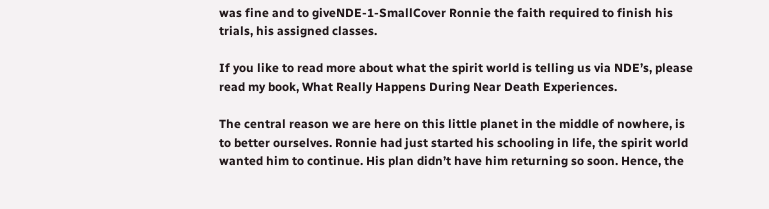was fine and to giveNDE-1-SmallCover Ronnie the faith required to finish his trials, his assigned classes.

If you like to read more about what the spirit world is telling us via NDE’s, please read my book, What Really Happens During Near Death Experiences.

The central reason we are here on this little planet in the middle of nowhere, is to better ourselves. Ronnie had just started his schooling in life, the spirit world wanted him to continue. His plan didn’t have him returning so soon. Hence, the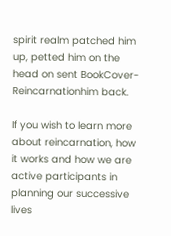spirit realm patched him up, petted him on the head on sent BookCover-Reincarnationhim back.

If you wish to learn more about reincarnation, how it works and how we are active participants in planning our successive lives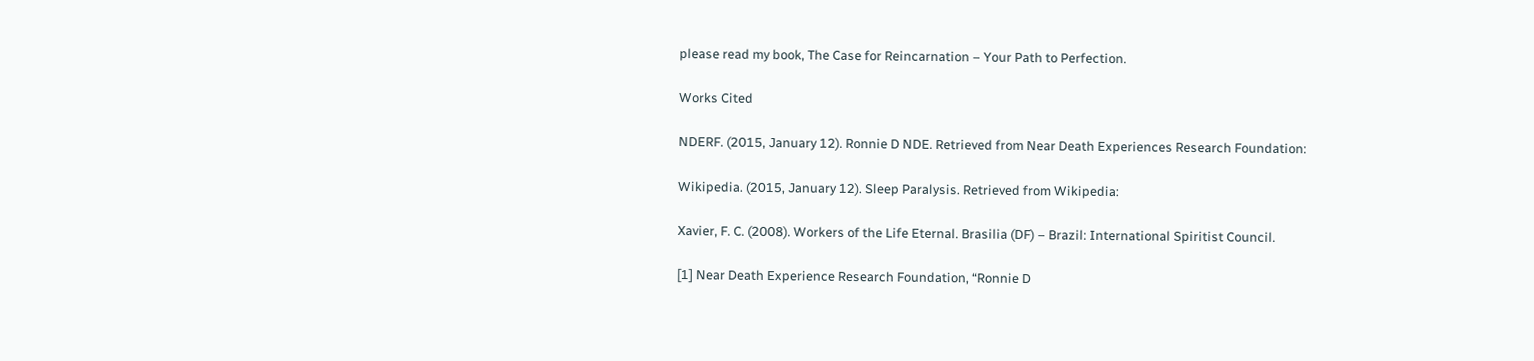please read my book, The Case for Reincarnation – Your Path to Perfection.

Works Cited

NDERF. (2015, January 12). Ronnie D NDE. Retrieved from Near Death Experiences Research Foundation:

Wikipedia. (2015, January 12). Sleep Paralysis. Retrieved from Wikipedia:

Xavier, F. C. (2008). Workers of the Life Eternal. Brasilia (DF) – Brazil: International Spiritist Council.

[1] Near Death Experience Research Foundation, “Ronnie D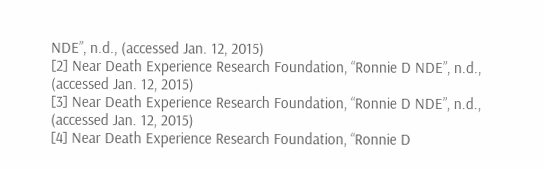NDE”, n.d., (accessed Jan. 12, 2015)
[2] Near Death Experience Research Foundation, “Ronnie D NDE”, n.d., (accessed Jan. 12, 2015)
[3] Near Death Experience Research Foundation, “Ronnie D NDE”, n.d., (accessed Jan. 12, 2015)
[4] Near Death Experience Research Foundation, “Ronnie D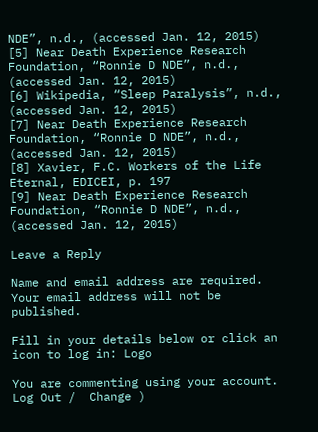NDE”, n.d., (accessed Jan. 12, 2015)
[5] Near Death Experience Research Foundation, “Ronnie D NDE”, n.d., (accessed Jan. 12, 2015)
[6] Wikipedia, “Sleep Paralysis”, n.d., (accessed Jan. 12, 2015)
[7] Near Death Experience Research Foundation, “Ronnie D NDE”, n.d., (accessed Jan. 12, 2015)
[8] Xavier, F.C. Workers of the Life Eternal, EDICEI, p. 197
[9] Near Death Experience Research Foundation, “Ronnie D NDE”, n.d., (accessed Jan. 12, 2015)

Leave a Reply

Name and email address are required. Your email address will not be published.

Fill in your details below or click an icon to log in: Logo

You are commenting using your account. Log Out /  Change )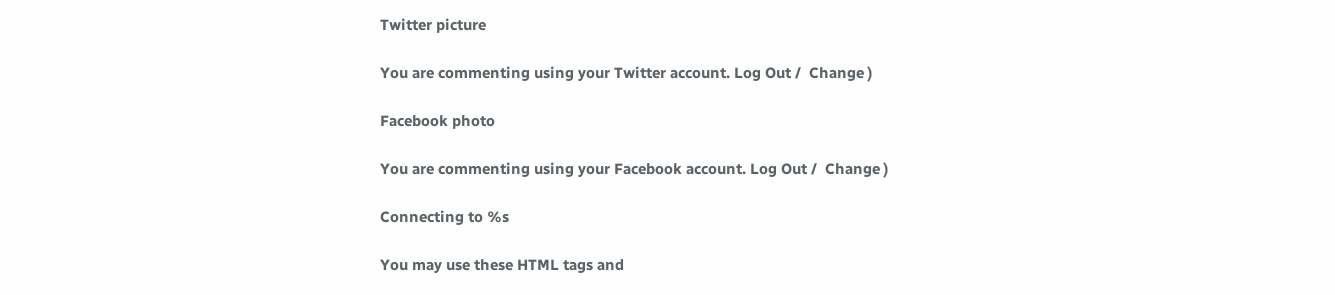Twitter picture

You are commenting using your Twitter account. Log Out /  Change )

Facebook photo

You are commenting using your Facebook account. Log Out /  Change )

Connecting to %s

You may use these HTML tags and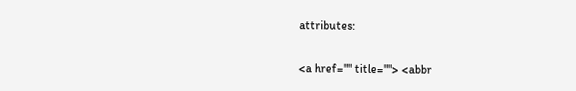attributes:

<a href="" title=""> <abbr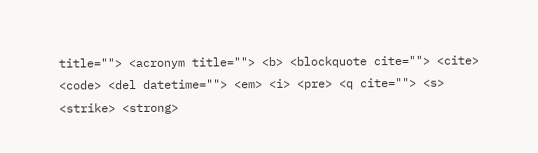title=""> <acronym title=""> <b> <blockquote cite=""> <cite> <code> <del datetime=""> <em> <i> <pre> <q cite=""> <s> <strike> <strong>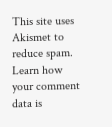This site uses Akismet to reduce spam. Learn how your comment data is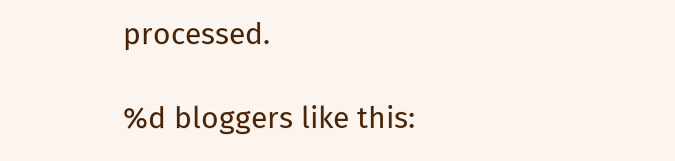processed.

%d bloggers like this: